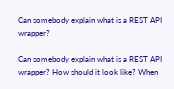Can somebody explain what is a REST API wrapper?

Can somebody explain what is a REST API wrapper? How should it look like? When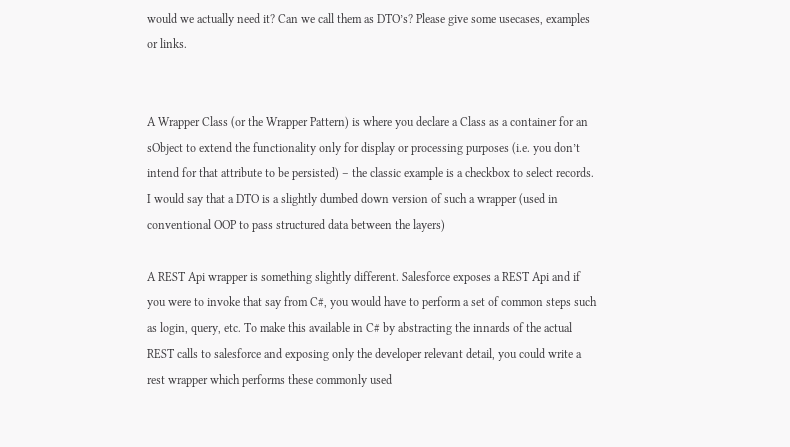would we actually need it? Can we call them as DTO’s? Please give some usecases, examples or links.


A Wrapper Class (or the Wrapper Pattern) is where you declare a Class as a container for an sObject to extend the functionality only for display or processing purposes (i.e. you don’t intend for that attribute to be persisted) – the classic example is a checkbox to select records. I would say that a DTO is a slightly dumbed down version of such a wrapper (used in conventional OOP to pass structured data between the layers)

A REST Api wrapper is something slightly different. Salesforce exposes a REST Api and if you were to invoke that say from C#, you would have to perform a set of common steps such as login, query, etc. To make this available in C# by abstracting the innards of the actual REST calls to salesforce and exposing only the developer relevant detail, you could write a rest wrapper which performs these commonly used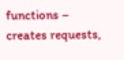functions – creates requests,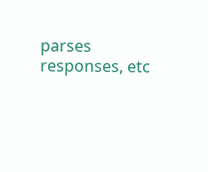parses responses, etc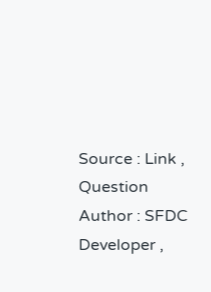Source : Link , Question Author : SFDC Developer ,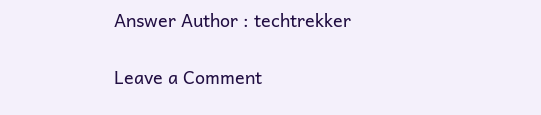Answer Author : techtrekker

Leave a Comment